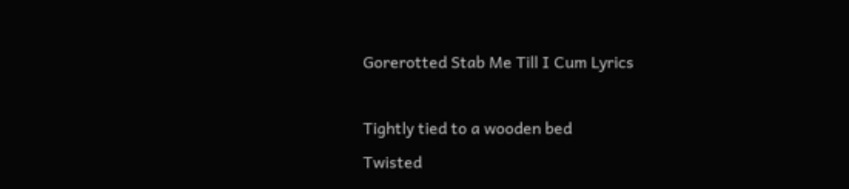Gorerotted Stab Me Till I Cum Lyrics

Tightly tied to a wooden bed
Twisted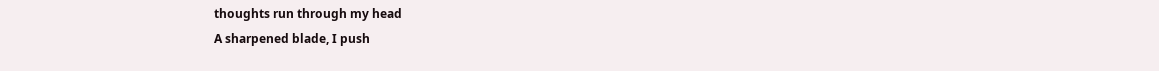thoughts run through my head
A sharpened blade, I push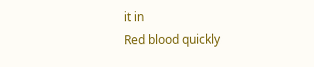it in
Red blood quickly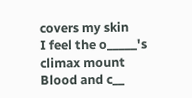covers my skin
I feel the o_____'s climax mount
Blood and c__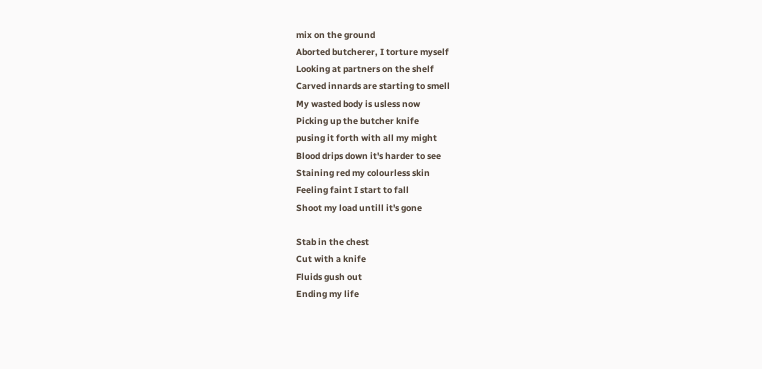mix on the ground
Aborted butcherer, I torture myself
Looking at partners on the shelf
Carved innards are starting to smell
My wasted body is usless now
Picking up the butcher knife
pusing it forth with all my might
Blood drips down it's harder to see
Staining red my colourless skin
Feeling faint I start to fall
Shoot my load untill it's gone

Stab in the chest
Cut with a knife
Fluids gush out
Ending my life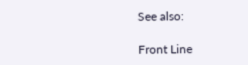See also:

Front Line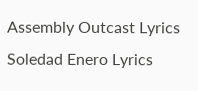Assembly Outcast Lyrics
Soledad Enero Lyrics